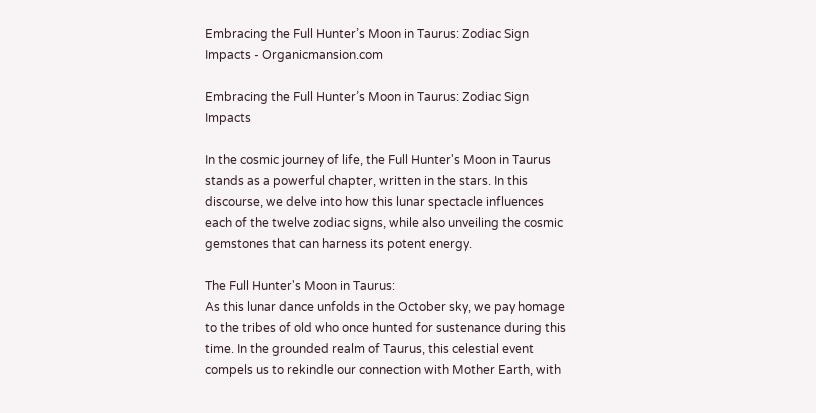Embracing the Full Hunter’s Moon in Taurus: Zodiac Sign Impacts - Organicmansion.com

Embracing the Full Hunter’s Moon in Taurus: Zodiac Sign Impacts

In the cosmic journey of life, the Full Hunter's Moon in Taurus stands as a powerful chapter, written in the stars. In this discourse, we delve into how this lunar spectacle influences each of the twelve zodiac signs, while also unveiling the cosmic gemstones that can harness its potent energy.

The Full Hunter's Moon in Taurus:
As this lunar dance unfolds in the October sky, we pay homage to the tribes of old who once hunted for sustenance during this time. In the grounded realm of Taurus, this celestial event compels us to rekindle our connection with Mother Earth, with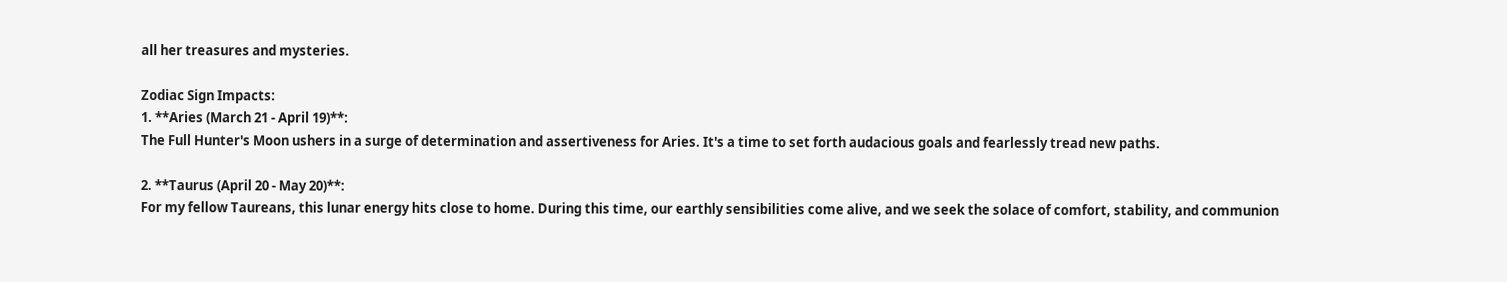all her treasures and mysteries.

Zodiac Sign Impacts:
1. **Aries (March 21 - April 19)**:
The Full Hunter's Moon ushers in a surge of determination and assertiveness for Aries. It's a time to set forth audacious goals and fearlessly tread new paths.

2. **Taurus (April 20 - May 20)**:
For my fellow Taureans, this lunar energy hits close to home. During this time, our earthly sensibilities come alive, and we seek the solace of comfort, stability, and communion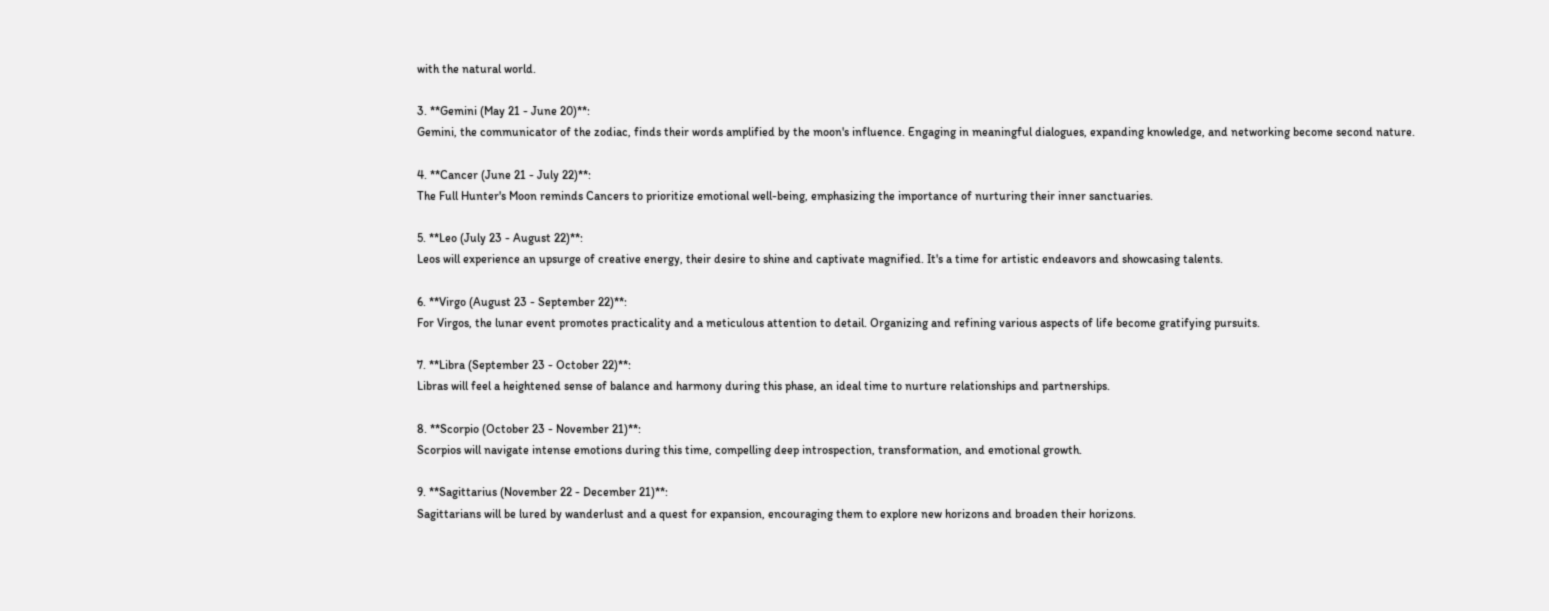with the natural world.

3. **Gemini (May 21 - June 20)**:
Gemini, the communicator of the zodiac, finds their words amplified by the moon's influence. Engaging in meaningful dialogues, expanding knowledge, and networking become second nature.

4. **Cancer (June 21 - July 22)**:
The Full Hunter's Moon reminds Cancers to prioritize emotional well-being, emphasizing the importance of nurturing their inner sanctuaries.

5. **Leo (July 23 - August 22)**:
Leos will experience an upsurge of creative energy, their desire to shine and captivate magnified. It's a time for artistic endeavors and showcasing talents.

6. **Virgo (August 23 - September 22)**:
For Virgos, the lunar event promotes practicality and a meticulous attention to detail. Organizing and refining various aspects of life become gratifying pursuits.

7. **Libra (September 23 - October 22)**:
Libras will feel a heightened sense of balance and harmony during this phase, an ideal time to nurture relationships and partnerships.

8. **Scorpio (October 23 - November 21)**:
Scorpios will navigate intense emotions during this time, compelling deep introspection, transformation, and emotional growth.

9. **Sagittarius (November 22 - December 21)**:
Sagittarians will be lured by wanderlust and a quest for expansion, encouraging them to explore new horizons and broaden their horizons.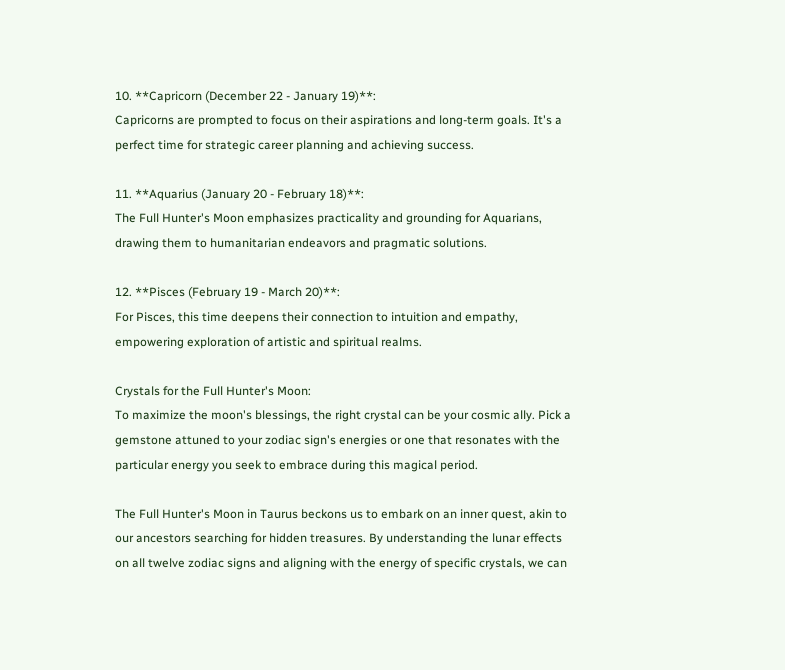10. **Capricorn (December 22 - January 19)**:
Capricorns are prompted to focus on their aspirations and long-term goals. It's a perfect time for strategic career planning and achieving success.

11. **Aquarius (January 20 - February 18)**:
The Full Hunter's Moon emphasizes practicality and grounding for Aquarians, drawing them to humanitarian endeavors and pragmatic solutions.

12. **Pisces (February 19 - March 20)**:
For Pisces, this time deepens their connection to intuition and empathy, empowering exploration of artistic and spiritual realms.

Crystals for the Full Hunter's Moon:
To maximize the moon's blessings, the right crystal can be your cosmic ally. Pick a gemstone attuned to your zodiac sign's energies or one that resonates with the particular energy you seek to embrace during this magical period.

The Full Hunter's Moon in Taurus beckons us to embark on an inner quest, akin to our ancestors searching for hidden treasures. By understanding the lunar effects on all twelve zodiac signs and aligning with the energy of specific crystals, we can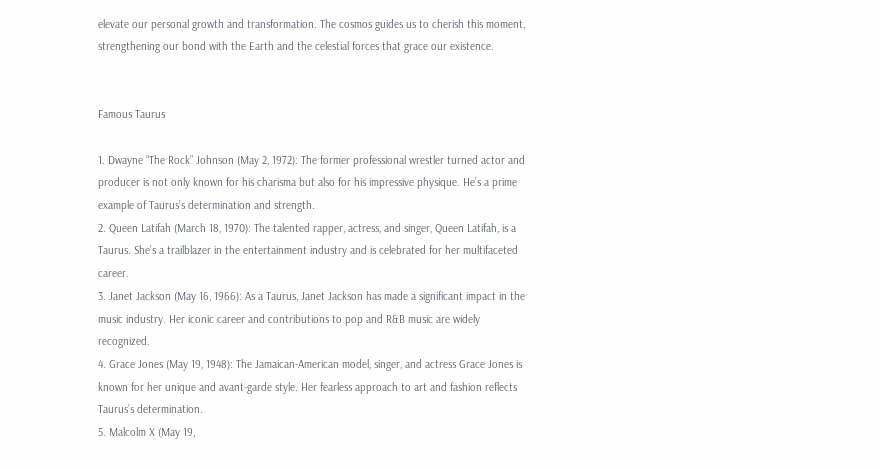elevate our personal growth and transformation. The cosmos guides us to cherish this moment, strengthening our bond with the Earth and the celestial forces that grace our existence.


Famous Taurus

1. Dwayne “The Rock” Johnson (May 2, 1972): The former professional wrestler turned actor and producer is not only known for his charisma but also for his impressive physique. He’s a prime example of Taurus’s determination and strength.
2. Queen Latifah (March 18, 1970): The talented rapper, actress, and singer, Queen Latifah, is a Taurus. She’s a trailblazer in the entertainment industry and is celebrated for her multifaceted career.
3. Janet Jackson (May 16, 1966): As a Taurus, Janet Jackson has made a significant impact in the music industry. Her iconic career and contributions to pop and R&B music are widely recognized.
4. Grace Jones (May 19, 1948): The Jamaican-American model, singer, and actress Grace Jones is known for her unique and avant-garde style. Her fearless approach to art and fashion reflects Taurus’s determination.
5. Malcolm X (May 19,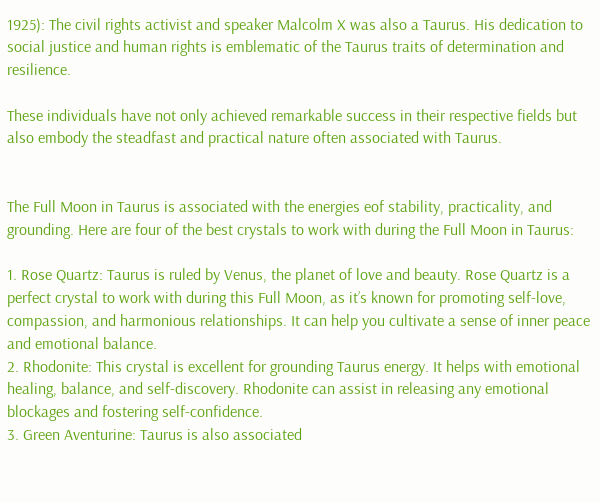1925): The civil rights activist and speaker Malcolm X was also a Taurus. His dedication to social justice and human rights is emblematic of the Taurus traits of determination and resilience.

These individuals have not only achieved remarkable success in their respective fields but also embody the steadfast and practical nature often associated with Taurus.


The Full Moon in Taurus is associated with the energies eof stability, practicality, and grounding. Here are four of the best crystals to work with during the Full Moon in Taurus:

1. Rose Quartz: Taurus is ruled by Venus, the planet of love and beauty. Rose Quartz is a perfect crystal to work with during this Full Moon, as it’s known for promoting self-love, compassion, and harmonious relationships. It can help you cultivate a sense of inner peace and emotional balance.
2. Rhodonite: This crystal is excellent for grounding Taurus energy. It helps with emotional healing, balance, and self-discovery. Rhodonite can assist in releasing any emotional blockages and fostering self-confidence.
3. Green Aventurine: Taurus is also associated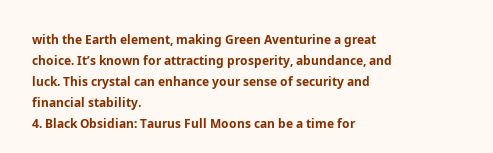with the Earth element, making Green Aventurine a great choice. It’s known for attracting prosperity, abundance, and luck. This crystal can enhance your sense of security and financial stability.
4. Black Obsidian: Taurus Full Moons can be a time for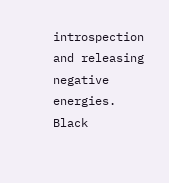introspection and releasing negative energies. Black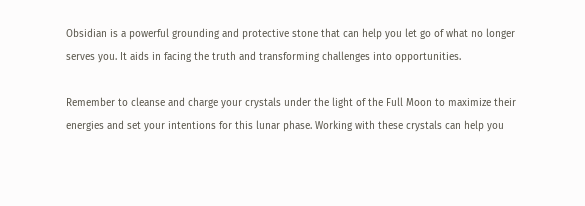Obsidian is a powerful grounding and protective stone that can help you let go of what no longer serves you. It aids in facing the truth and transforming challenges into opportunities.

Remember to cleanse and charge your crystals under the light of the Full Moon to maximize their energies and set your intentions for this lunar phase. Working with these crystals can help you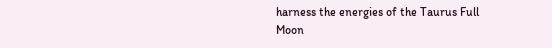harness the energies of the Taurus Full Moon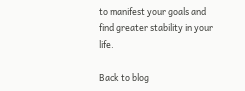to manifest your goals and find greater stability in your life.

Back to blog